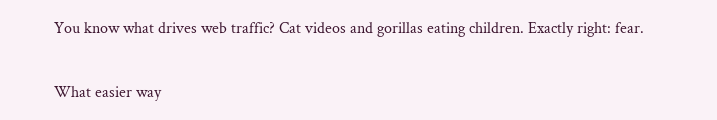You know what drives web traffic? Cat videos and gorillas eating children. Exactly right: fear.

What easier way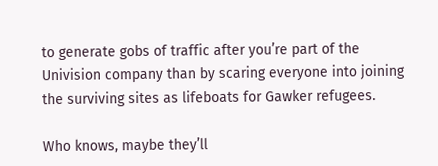to generate gobs of traffic after you’re part of the Univision company than by scaring everyone into joining the surviving sites as lifeboats for Gawker refugees.

Who knows, maybe they’ll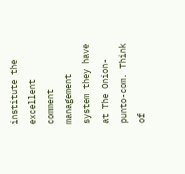institute the excellent comment management system they have at The Onion-punto-com. Think of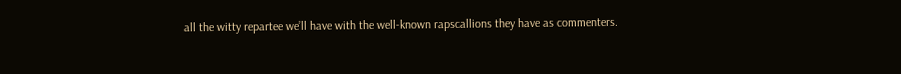all the witty repartee we’ll have with the well-known rapscallions they have as commenters.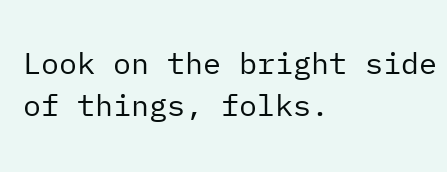Look on the bright side of things, folks.